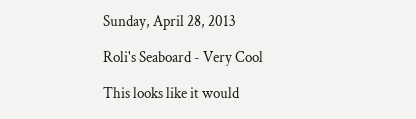Sunday, April 28, 2013

Roli's Seaboard - Very Cool

This looks like it would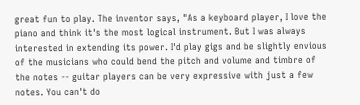great fun to play. The inventor says, "As a keyboard player, I love the piano and think it's the most logical instrument. But I was always interested in extending its power. I'd play gigs and be slightly envious of the musicians who could bend the pitch and volume and timbre of the notes -- guitar players can be very expressive with just a few notes. You can't do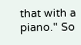that with a piano." So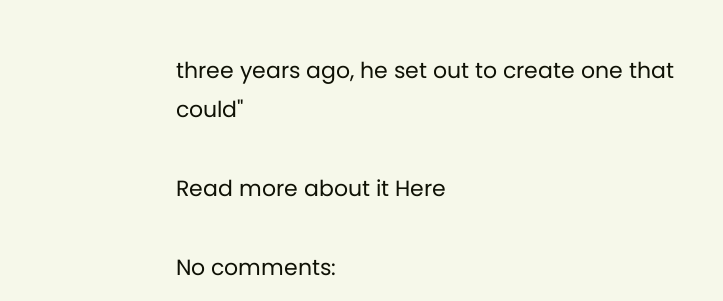three years ago, he set out to create one that could"

Read more about it Here

No comments: